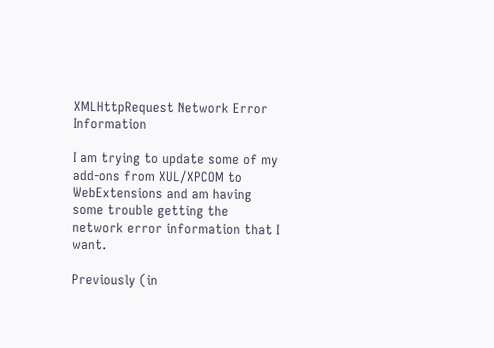XMLHttpRequest Network Error Information

I am trying to update some of my add-ons from XUL/XPCOM to WebExtensions and am having some trouble getting the network error information that I want.

Previously (in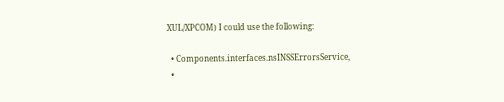XUL/XPCOM) I could use the following:

  • Components.interfaces.nsINSSErrorsService,
  •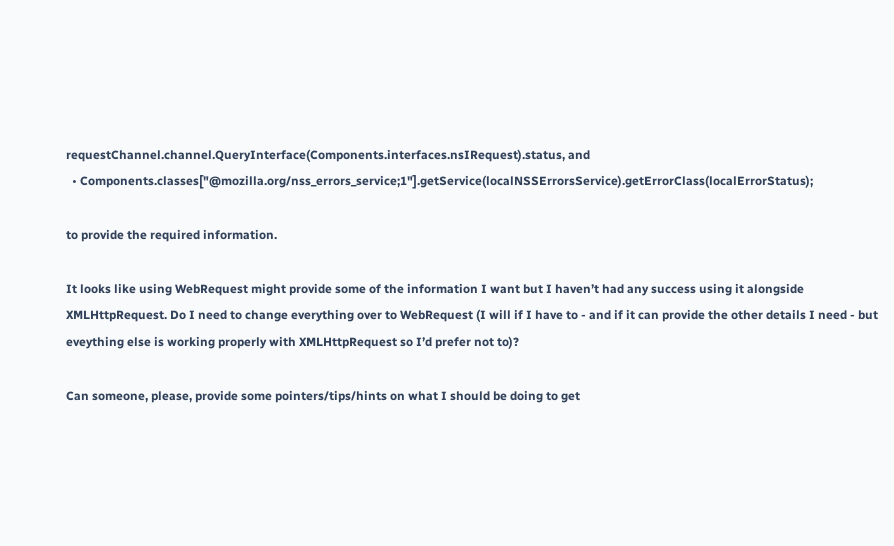requestChannel.channel.QueryInterface(Components.interfaces.nsIRequest).status, and
  • Components.classes["@mozilla.org/nss_errors_service;1"].getService(localNSSErrorsService).getErrorClass(localErrorStatus);

to provide the required information.

It looks like using WebRequest might provide some of the information I want but I haven’t had any success using it alongside XMLHttpRequest. Do I need to change everything over to WebRequest (I will if I have to - and if it can provide the other details I need - but eveything else is working properly with XMLHttpRequest so I’d prefer not to)?

Can someone, please, provide some pointers/tips/hints on what I should be doing to get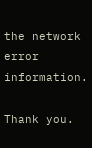the network error information.

Thank you.